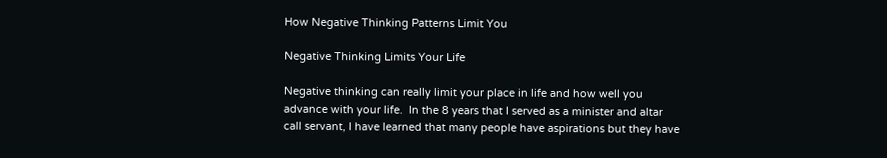How Negative Thinking Patterns Limit You

Negative Thinking Limits Your Life

Negative thinking can really limit your place in life and how well you advance with your life.  In the 8 years that I served as a minister and altar call servant, I have learned that many people have aspirations but they have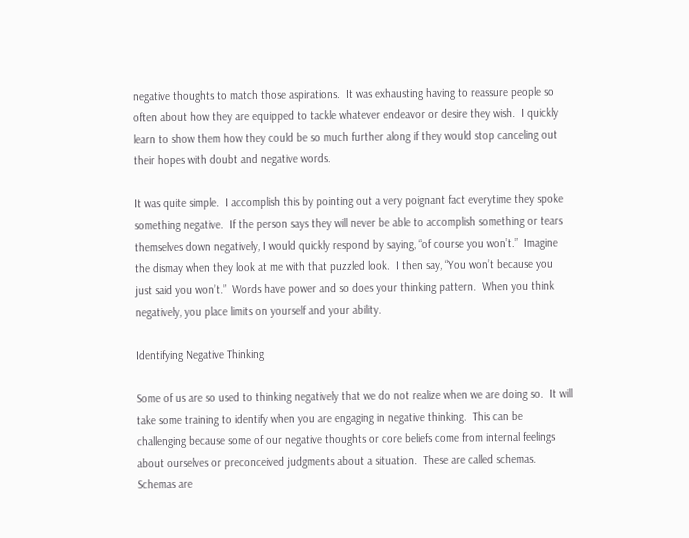negative thoughts to match those aspirations.  It was exhausting having to reassure people so often about how they are equipped to tackle whatever endeavor or desire they wish.  I quickly learn to show them how they could be so much further along if they would stop canceling out their hopes with doubt and negative words.

It was quite simple.  I accomplish this by pointing out a very poignant fact everytime they spoke something negative.  If the person says they will never be able to accomplish something or tears themselves down negatively, I would quickly respond by saying, “of course you won’t.”  Imagine the dismay when they look at me with that puzzled look.  I then say, “You won’t because you just said you won’t.”  Words have power and so does your thinking pattern.  When you think negatively, you place limits on yourself and your ability.

Identifying Negative Thinking

Some of us are so used to thinking negatively that we do not realize when we are doing so.  It will take some training to identify when you are engaging in negative thinking.  This can be challenging because some of our negative thoughts or core beliefs come from internal feelings about ourselves or preconceived judgments about a situation.  These are called schemas.  Schemas are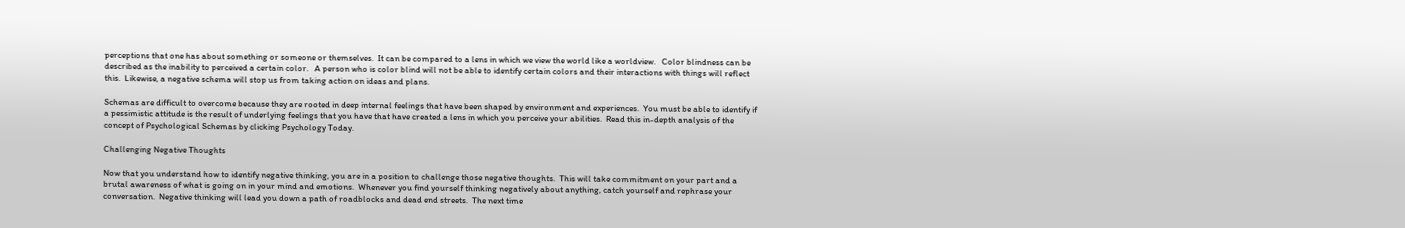perceptions that one has about something or someone or themselves.  It can be compared to a lens in which we view the world like a worldview.   Color blindness can be described as the inability to perceived a certain color.   A person who is color blind will not be able to identify certain colors and their interactions with things will reflect this.  Likewise, a negative schema will stop us from taking action on ideas and plans.

Schemas are difficult to overcome because they are rooted in deep internal feelings that have been shaped by environment and experiences.  You must be able to identify if a pessimistic attitude is the result of underlying feelings that you have that have created a lens in which you perceive your abilities.  Read this in-depth analysis of the concept of Psychological Schemas by clicking Psychology Today.

Challenging Negative Thoughts

Now that you understand how to identify negative thinking, you are in a position to challenge those negative thoughts.  This will take commitment on your part and a brutal awareness of what is going on in your mind and emotions.  Whenever you find yourself thinking negatively about anything, catch yourself and rephrase your conversation.  Negative thinking will lead you down a path of roadblocks and dead end streets.  The next time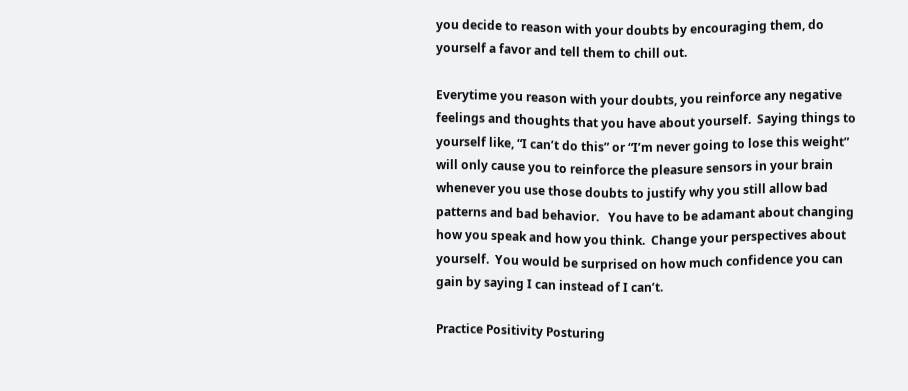you decide to reason with your doubts by encouraging them, do yourself a favor and tell them to chill out.

Everytime you reason with your doubts, you reinforce any negative feelings and thoughts that you have about yourself.  Saying things to yourself like, “I can’t do this” or “I’m never going to lose this weight” will only cause you to reinforce the pleasure sensors in your brain whenever you use those doubts to justify why you still allow bad patterns and bad behavior.   You have to be adamant about changing how you speak and how you think.  Change your perspectives about yourself.  You would be surprised on how much confidence you can gain by saying I can instead of I can’t.

Practice Positivity Posturing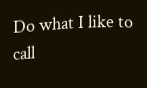Do what I like to call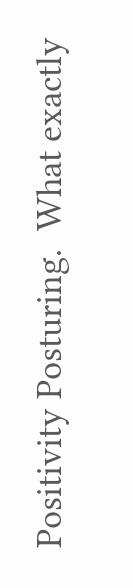Positivity Posturing.  What exactly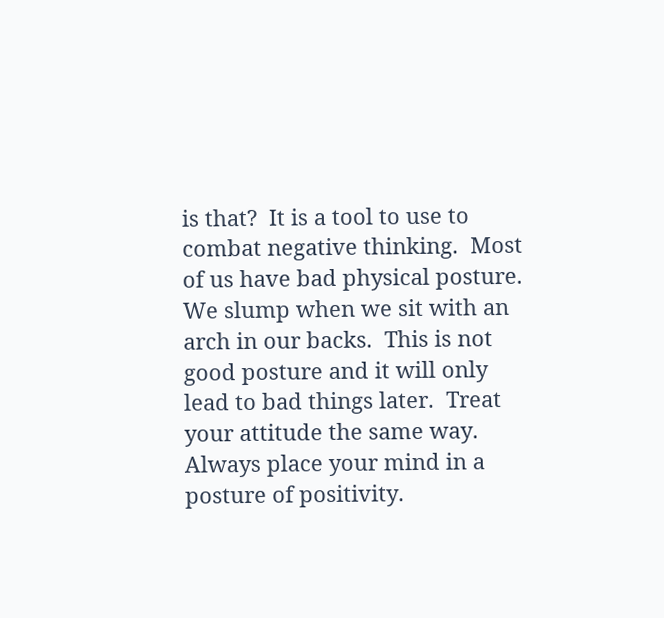is that?  It is a tool to use to combat negative thinking.  Most of us have bad physical posture.  We slump when we sit with an arch in our backs.  This is not good posture and it will only lead to bad things later.  Treat your attitude the same way.  Always place your mind in a posture of positivity.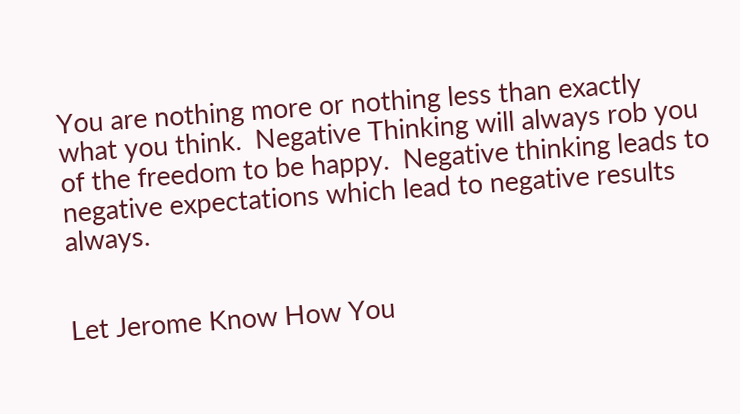You are nothing more or nothing less than exactly what you think.  Negative Thinking will always rob you of the freedom to be happy.  Negative thinking leads to negative expectations which lead to negative results always.


Let Jerome Know How You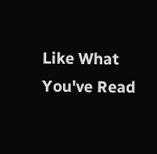Like What You've Read